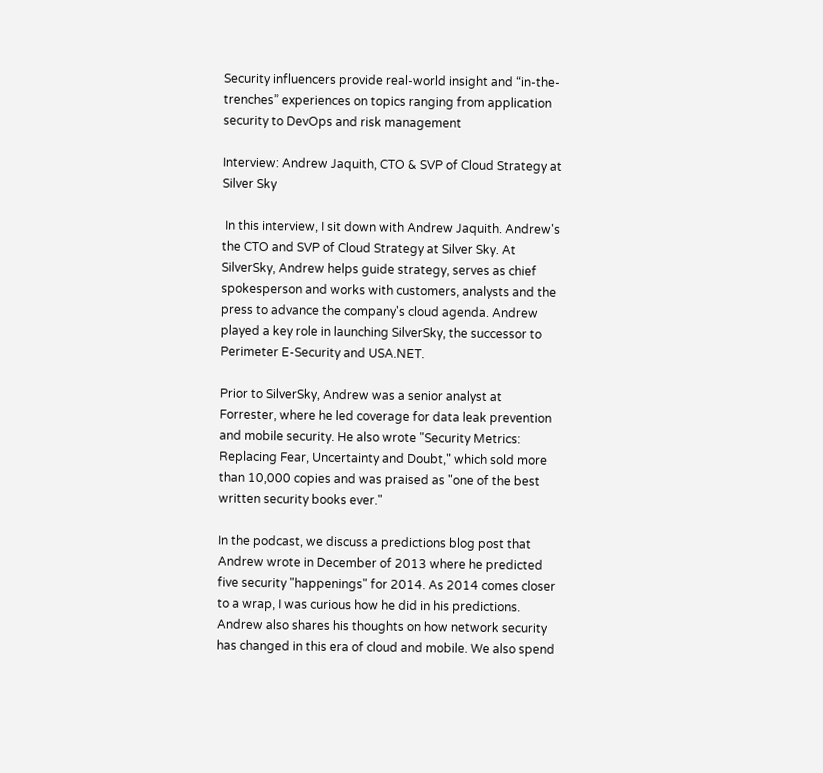Security influencers provide real-world insight and “in-the-trenches” experiences on topics ranging from application security to DevOps and risk management

Interview: Andrew Jaquith, CTO & SVP of Cloud Strategy at Silver Sky

 In this interview, I sit down with Andrew Jaquith. Andrew's the CTO and SVP of Cloud Strategy at Silver Sky. At SilverSky, Andrew helps guide strategy, serves as chief spokesperson and works with customers, analysts and the press to advance the company's cloud agenda. Andrew played a key role in launching SilverSky, the successor to Perimeter E-Security and USA.NET.

Prior to SilverSky, Andrew was a senior analyst at Forrester, where he led coverage for data leak prevention and mobile security. He also wrote "Security Metrics: Replacing Fear, Uncertainty and Doubt," which sold more than 10,000 copies and was praised as "one of the best written security books ever."

In the podcast, we discuss a predictions blog post that Andrew wrote in December of 2013 where he predicted five security "happenings" for 2014. As 2014 comes closer to a wrap, I was curious how he did in his predictions. Andrew also shares his thoughts on how network security has changed in this era of cloud and mobile. We also spend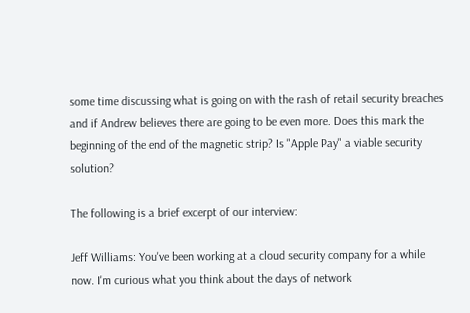some time discussing what is going on with the rash of retail security breaches and if Andrew believes there are going to be even more. Does this mark the beginning of the end of the magnetic strip? Is "Apple Pay" a viable security solution?

The following is a brief excerpt of our interview:

Jeff Williams: You've been working at a cloud security company for a while now. I'm curious what you think about the days of network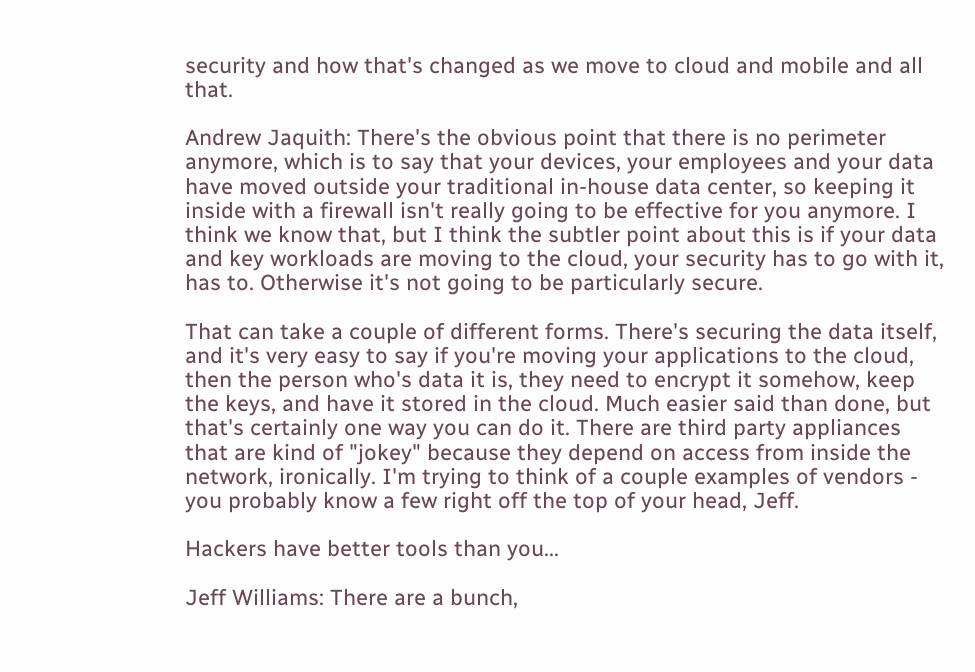security and how that's changed as we move to cloud and mobile and all that.

Andrew Jaquith: There's the obvious point that there is no perimeter anymore, which is to say that your devices, your employees and your data have moved outside your traditional in-house data center, so keeping it inside with a firewall isn't really going to be effective for you anymore. I think we know that, but I think the subtler point about this is if your data and key workloads are moving to the cloud, your security has to go with it, has to. Otherwise it's not going to be particularly secure.

That can take a couple of different forms. There's securing the data itself, and it's very easy to say if you're moving your applications to the cloud, then the person who's data it is, they need to encrypt it somehow, keep the keys, and have it stored in the cloud. Much easier said than done, but that's certainly one way you can do it. There are third party appliances that are kind of "jokey" because they depend on access from inside the network, ironically. I'm trying to think of a couple examples of vendors - you probably know a few right off the top of your head, Jeff.

Hackers have better tools than you...

Jeff Williams: There are a bunch,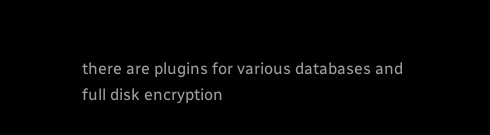there are plugins for various databases and full disk encryption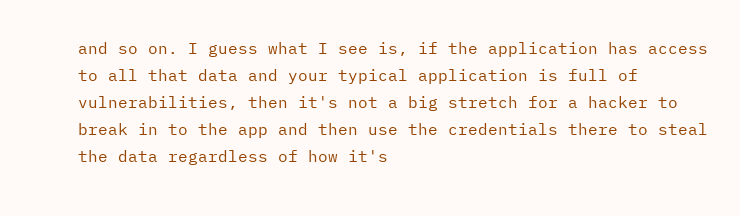and so on. I guess what I see is, if the application has access to all that data and your typical application is full of vulnerabilities, then it's not a big stretch for a hacker to break in to the app and then use the credentials there to steal the data regardless of how it's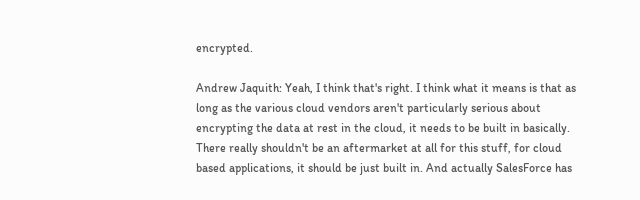encrypted.

Andrew Jaquith: Yeah, I think that's right. I think what it means is that as long as the various cloud vendors aren't particularly serious about encrypting the data at rest in the cloud, it needs to be built in basically. There really shouldn't be an aftermarket at all for this stuff, for cloud based applications, it should be just built in. And actually SalesForce has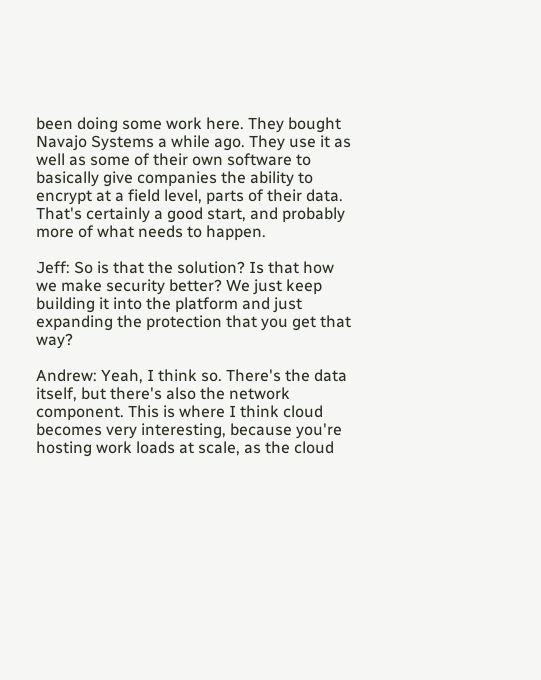been doing some work here. They bought Navajo Systems a while ago. They use it as well as some of their own software to basically give companies the ability to encrypt at a field level, parts of their data. That's certainly a good start, and probably more of what needs to happen.

Jeff: So is that the solution? Is that how we make security better? We just keep building it into the platform and just expanding the protection that you get that way?

Andrew: Yeah, I think so. There's the data itself, but there's also the network component. This is where I think cloud becomes very interesting, because you're hosting work loads at scale, as the cloud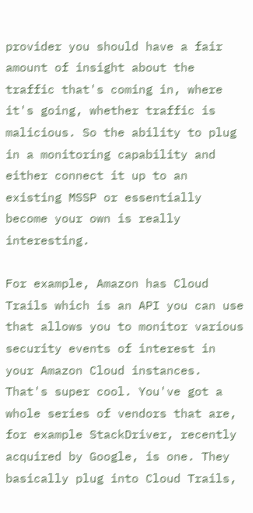provider you should have a fair amount of insight about the traffic that's coming in, where it's going, whether traffic is malicious. So the ability to plug in a monitoring capability and either connect it up to an existing MSSP or essentially become your own is really interesting.

For example, Amazon has Cloud Trails which is an API you can use that allows you to monitor various security events of interest in your Amazon Cloud instances. That's super cool. You've got a whole series of vendors that are, for example StackDriver, recently acquired by Google, is one. They basically plug into Cloud Trails,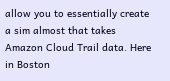allow you to essentially create a sim almost that takes Amazon Cloud Trail data. Here in Boston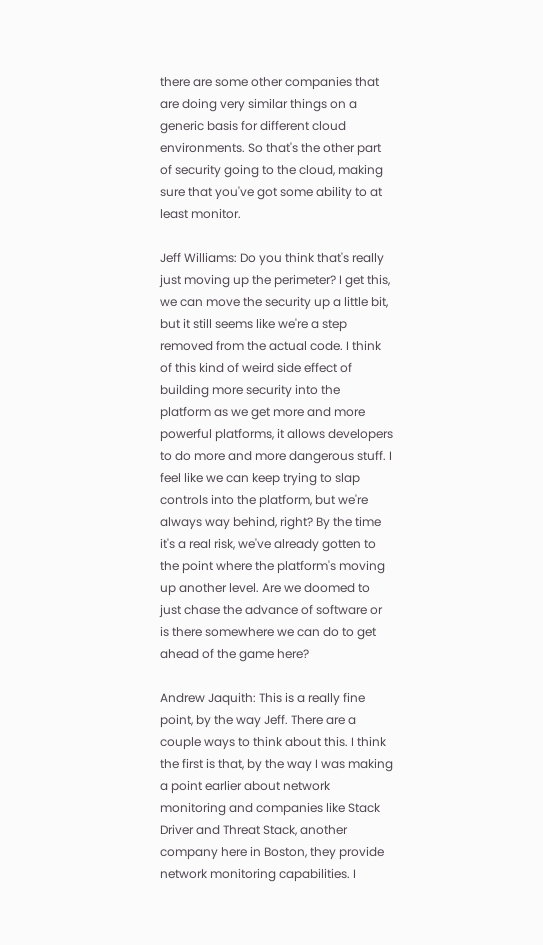there are some other companies that are doing very similar things on a generic basis for different cloud environments. So that's the other part of security going to the cloud, making sure that you've got some ability to at least monitor.

Jeff Williams: Do you think that's really just moving up the perimeter? I get this, we can move the security up a little bit, but it still seems like we're a step removed from the actual code. I think of this kind of weird side effect of building more security into the platform as we get more and more powerful platforms, it allows developers to do more and more dangerous stuff. I feel like we can keep trying to slap controls into the platform, but we're always way behind, right? By the time it's a real risk, we've already gotten to the point where the platform's moving up another level. Are we doomed to just chase the advance of software or is there somewhere we can do to get ahead of the game here?

Andrew Jaquith: This is a really fine point, by the way Jeff. There are a couple ways to think about this. I think the first is that, by the way I was making a point earlier about network monitoring and companies like Stack Driver and Threat Stack, another company here in Boston, they provide network monitoring capabilities. I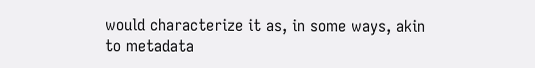would characterize it as, in some ways, akin to metadata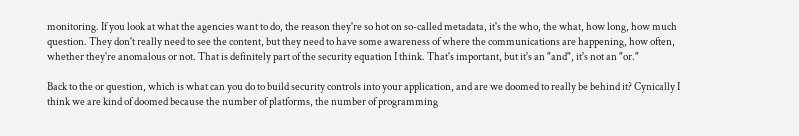monitoring. If you look at what the agencies want to do, the reason they're so hot on so-called metadata, it's the who, the what, how long, how much question. They don't really need to see the content, but they need to have some awareness of where the communications are happening, how often, whether they're anomalous or not. That is definitely part of the security equation I think. That's important, but it's an "and", it's not an "or."

Back to the or question, which is what can you do to build security controls into your application, and are we doomed to really be behind it? Cynically I think we are kind of doomed because the number of platforms, the number of programming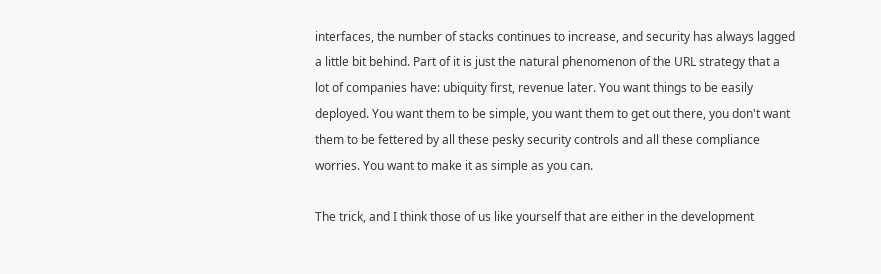interfaces, the number of stacks continues to increase, and security has always lagged a little bit behind. Part of it is just the natural phenomenon of the URL strategy that a lot of companies have: ubiquity first, revenue later. You want things to be easily deployed. You want them to be simple, you want them to get out there, you don't want them to be fettered by all these pesky security controls and all these compliance worries. You want to make it as simple as you can.

The trick, and I think those of us like yourself that are either in the development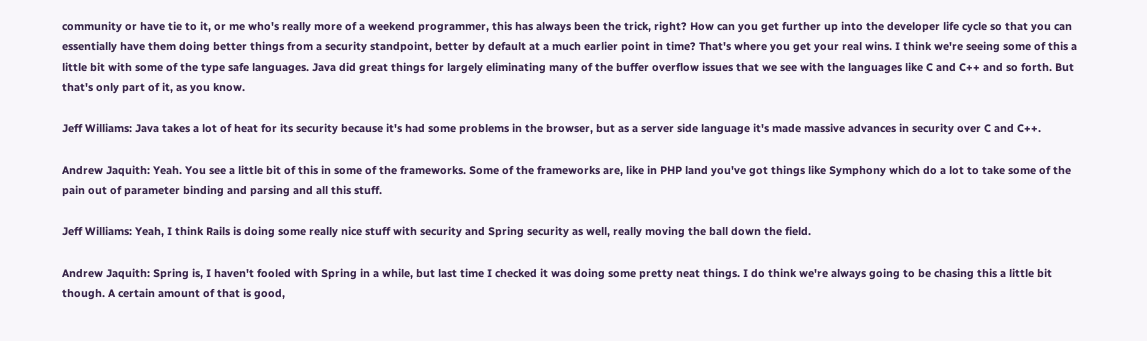community or have tie to it, or me who's really more of a weekend programmer, this has always been the trick, right? How can you get further up into the developer life cycle so that you can essentially have them doing better things from a security standpoint, better by default at a much earlier point in time? That's where you get your real wins. I think we're seeing some of this a little bit with some of the type safe languages. Java did great things for largely eliminating many of the buffer overflow issues that we see with the languages like C and C++ and so forth. But that's only part of it, as you know.

Jeff Williams: Java takes a lot of heat for its security because it's had some problems in the browser, but as a server side language it's made massive advances in security over C and C++.

Andrew Jaquith: Yeah. You see a little bit of this in some of the frameworks. Some of the frameworks are, like in PHP land you've got things like Symphony which do a lot to take some of the pain out of parameter binding and parsing and all this stuff.

Jeff Williams: Yeah, I think Rails is doing some really nice stuff with security and Spring security as well, really moving the ball down the field.

Andrew Jaquith: Spring is, I haven't fooled with Spring in a while, but last time I checked it was doing some pretty neat things. I do think we're always going to be chasing this a little bit though. A certain amount of that is good,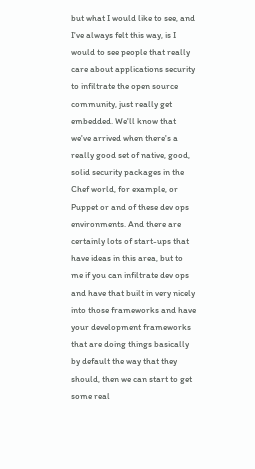but what I would like to see, and I've always felt this way, is I would to see people that really care about applications security to infiltrate the open source community, just really get embedded. We'll know that we've arrived when there's a really good set of native, good, solid security packages in the Chef world, for example, or Puppet or and of these dev ops environments. And there are certainly lots of start-ups that have ideas in this area, but to me if you can infiltrate dev ops and have that built in very nicely into those frameworks and have your development frameworks that are doing things basically by default the way that they should, then we can start to get some real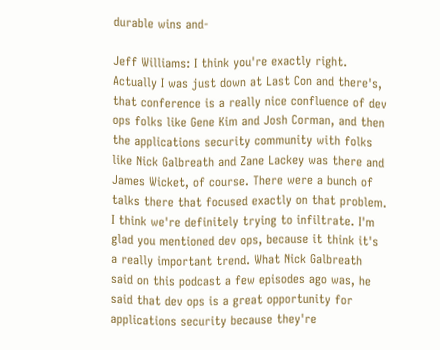durable wins and-

Jeff Williams: I think you're exactly right. Actually I was just down at Last Con and there's, that conference is a really nice confluence of dev ops folks like Gene Kim and Josh Corman, and then the applications security community with folks like Nick Galbreath and Zane Lackey was there and James Wicket, of course. There were a bunch of talks there that focused exactly on that problem. I think we're definitely trying to infiltrate. I'm glad you mentioned dev ops, because it think it's a really important trend. What Nick Galbreath said on this podcast a few episodes ago was, he said that dev ops is a great opportunity for applications security because they're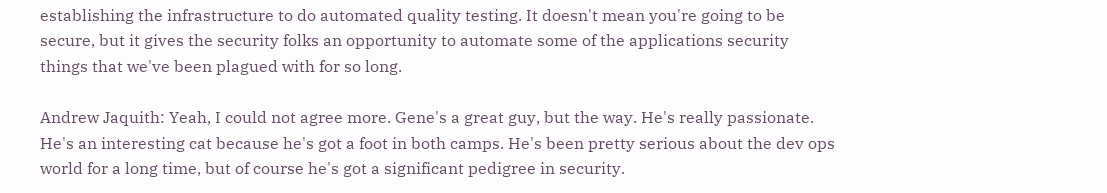establishing the infrastructure to do automated quality testing. It doesn't mean you're going to be secure, but it gives the security folks an opportunity to automate some of the applications security things that we've been plagued with for so long.

Andrew Jaquith: Yeah, I could not agree more. Gene's a great guy, but the way. He's really passionate. He's an interesting cat because he's got a foot in both camps. He's been pretty serious about the dev ops world for a long time, but of course he's got a significant pedigree in security.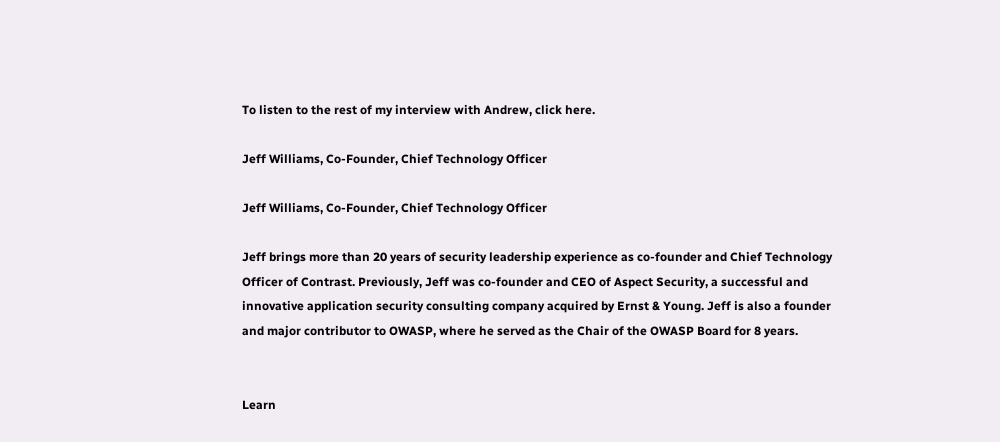To listen to the rest of my interview with Andrew, click here.

Jeff Williams, Co-Founder, Chief Technology Officer

Jeff Williams, Co-Founder, Chief Technology Officer

Jeff brings more than 20 years of security leadership experience as co-founder and Chief Technology Officer of Contrast. Previously, Jeff was co-founder and CEO of Aspect Security, a successful and innovative application security consulting company acquired by Ernst & Young. Jeff is also a founder and major contributor to OWASP, where he served as the Chair of the OWASP Board for 8 years.


Learn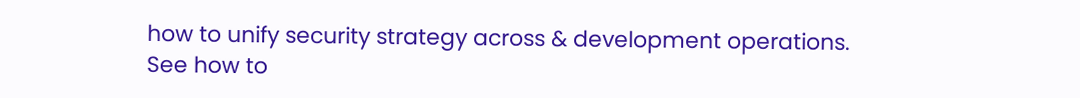how to unify security strategy across & development operations. See how to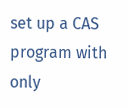set up a CAS program with only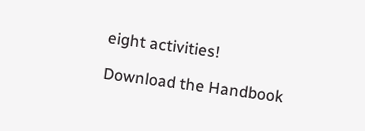eight activities!

Download the Handbook